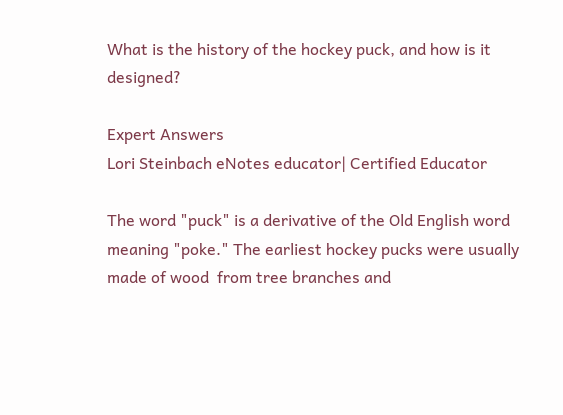What is the history of the hockey puck, and how is it designed?

Expert Answers
Lori Steinbach eNotes educator| Certified Educator

The word "puck" is a derivative of the Old English word meaning "poke." The earliest hockey pucks were usually made of wood  from tree branches and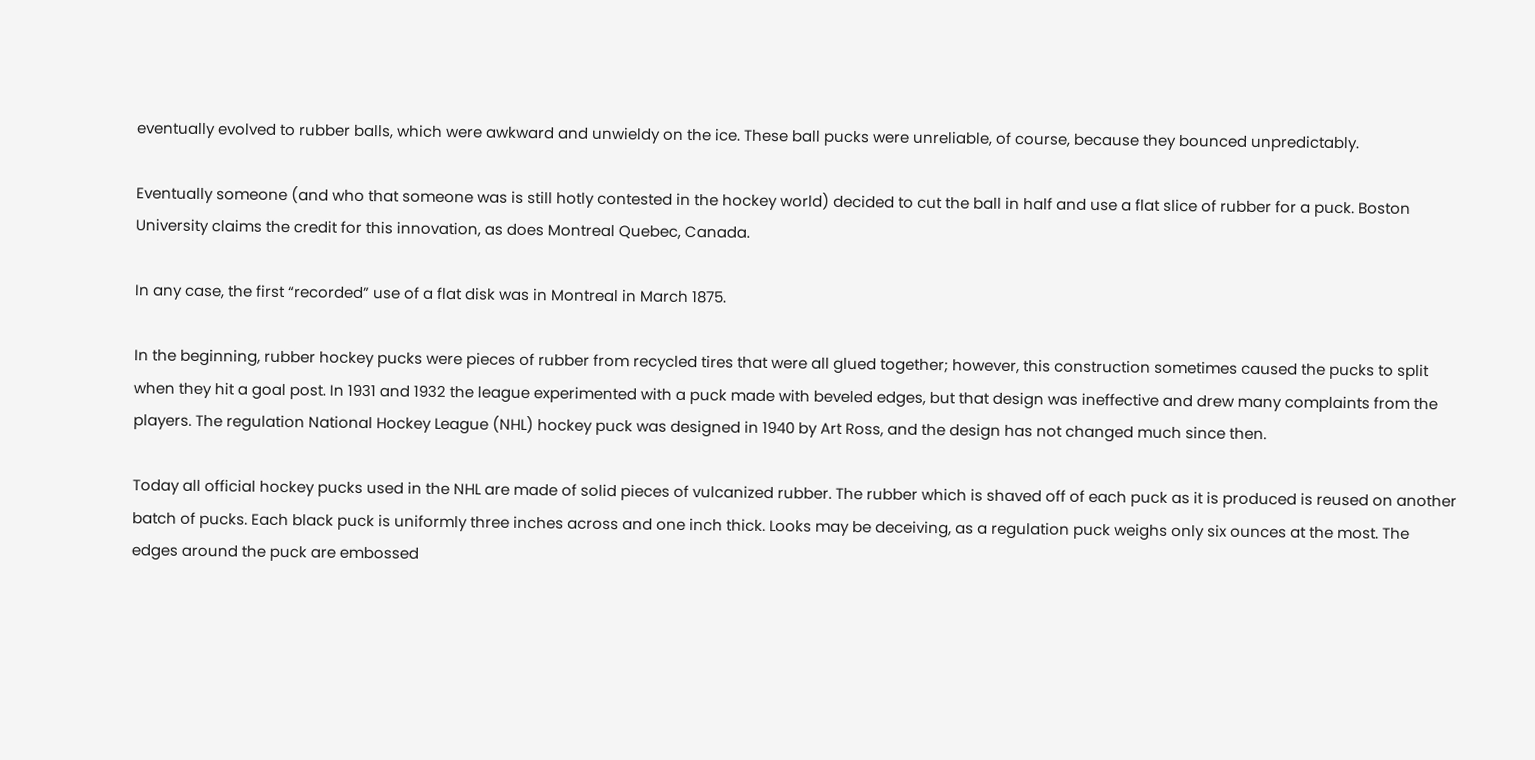eventually evolved to rubber balls, which were awkward and unwieldy on the ice. These ball pucks were unreliable, of course, because they bounced unpredictably.

Eventually someone (and who that someone was is still hotly contested in the hockey world) decided to cut the ball in half and use a flat slice of rubber for a puck. Boston University claims the credit for this innovation, as does Montreal Quebec, Canada.

In any case, the first “recorded” use of a flat disk was in Montreal in March 1875.

In the beginning, rubber hockey pucks were pieces of rubber from recycled tires that were all glued together; however, this construction sometimes caused the pucks to split when they hit a goal post. In 1931 and 1932 the league experimented with a puck made with beveled edges, but that design was ineffective and drew many complaints from the players. The regulation National Hockey League (NHL) hockey puck was designed in 1940 by Art Ross, and the design has not changed much since then.

Today all official hockey pucks used in the NHL are made of solid pieces of vulcanized rubber. The rubber which is shaved off of each puck as it is produced is reused on another batch of pucks. Each black puck is uniformly three inches across and one inch thick. Looks may be deceiving, as a regulation puck weighs only six ounces at the most. The edges around the puck are embossed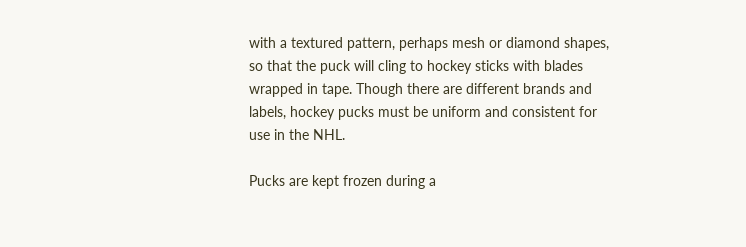with a textured pattern, perhaps mesh or diamond shapes, so that the puck will cling to hockey sticks with blades wrapped in tape. Though there are different brands and labels, hockey pucks must be uniform and consistent for use in the NHL.

Pucks are kept frozen during a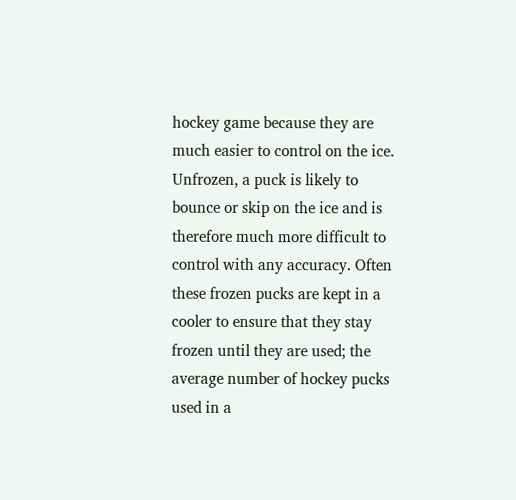hockey game because they are much easier to control on the ice. Unfrozen, a puck is likely to bounce or skip on the ice and is therefore much more difficult to control with any accuracy. Often these frozen pucks are kept in a cooler to ensure that they stay frozen until they are used; the average number of hockey pucks used in a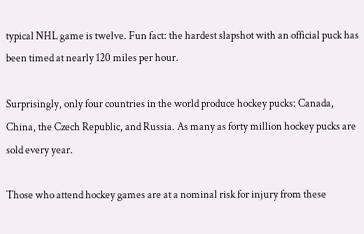typical NHL game is twelve. Fun fact: the hardest slapshot with an official puck has been timed at nearly 120 miles per hour.

Surprisingly, only four countries in the world produce hockey pucks: Canada, China, the Czech Republic, and Russia. As many as forty million hockey pucks are sold every year.

Those who attend hockey games are at a nominal risk for injury from these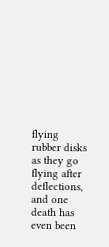flying rubber disks as they go flying after deflections, and one death has even been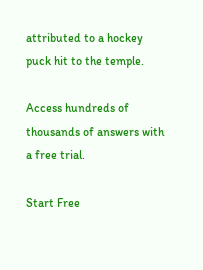attributed to a hockey puck hit to the temple.

Access hundreds of thousands of answers with a free trial.

Start Free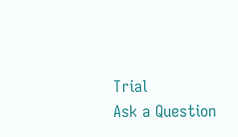Trial
Ask a Question